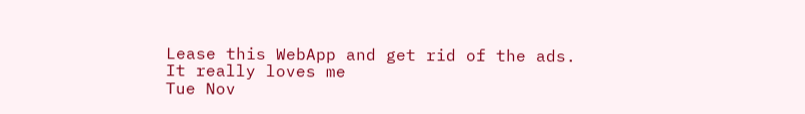Lease this WebApp and get rid of the ads.
It really loves me
Tue Nov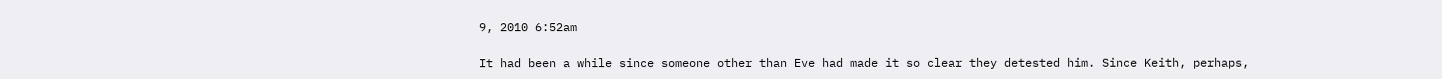9, 2010 6:52am

It had been a while since someone other than Eve had made it so clear they detested him. Since Keith, perhaps,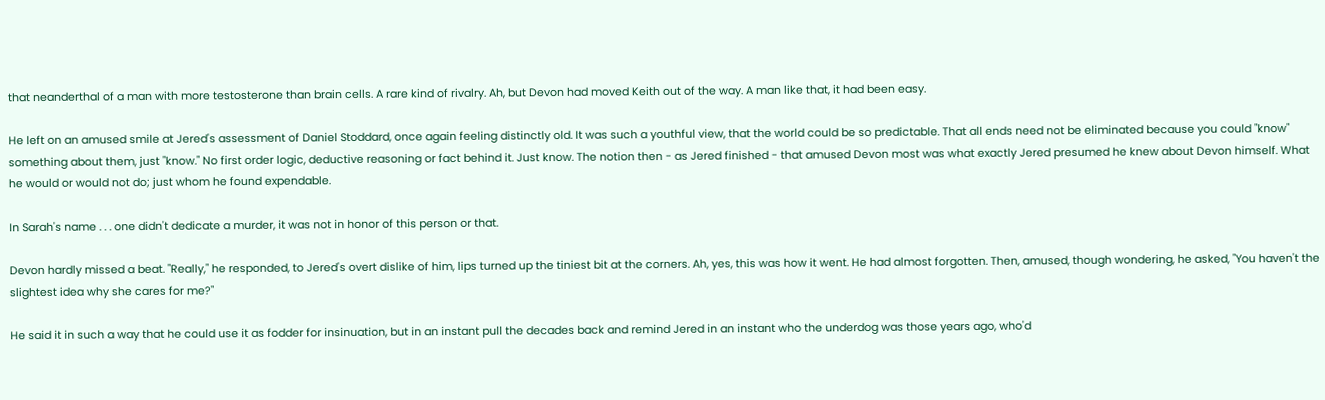that neanderthal of a man with more testosterone than brain cells. A rare kind of rivalry. Ah, but Devon had moved Keith out of the way. A man like that, it had been easy.

He left on an amused smile at Jered's assessment of Daniel Stoddard, once again feeling distinctly old. It was such a youthful view, that the world could be so predictable. That all ends need not be eliminated because you could "know" something about them, just "know." No first order logic, deductive reasoning or fact behind it. Just know. The notion then - as Jered finished - that amused Devon most was what exactly Jered presumed he knew about Devon himself. What he would or would not do; just whom he found expendable.

In Sarah's name . . . one didn't dedicate a murder, it was not in honor of this person or that.

Devon hardly missed a beat. "Really," he responded, to Jered's overt dislike of him, lips turned up the tiniest bit at the corners. Ah, yes, this was how it went. He had almost forgotten. Then, amused, though wondering, he asked, "You haven't the slightest idea why she cares for me?"

He said it in such a way that he could use it as fodder for insinuation, but in an instant pull the decades back and remind Jered in an instant who the underdog was those years ago, who'd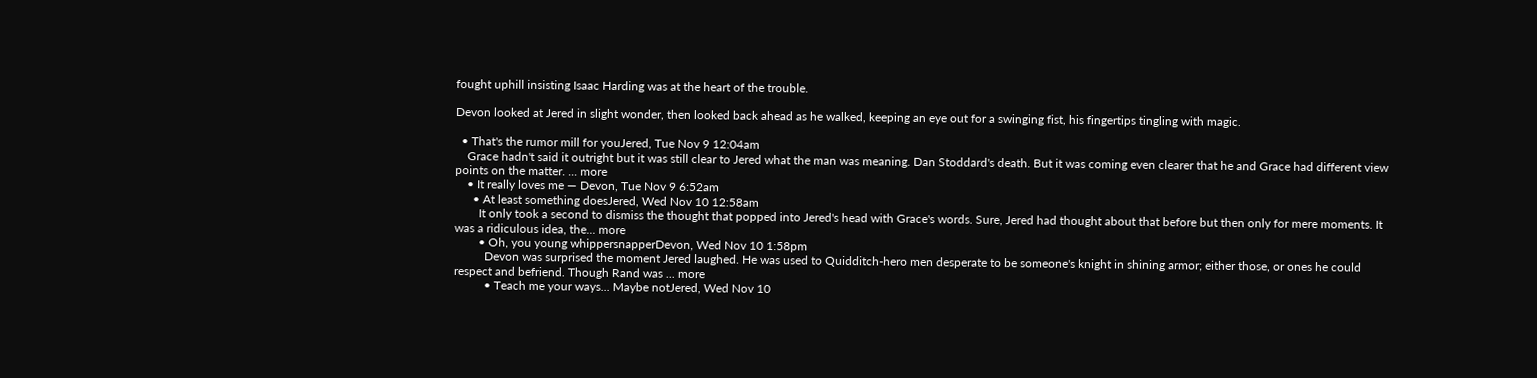fought uphill insisting Isaac Harding was at the heart of the trouble.

Devon looked at Jered in slight wonder, then looked back ahead as he walked, keeping an eye out for a swinging fist, his fingertips tingling with magic.

  • That's the rumor mill for youJered, Tue Nov 9 12:04am
    Grace hadn't said it outright but it was still clear to Jered what the man was meaning. Dan Stoddard's death. But it was coming even clearer that he and Grace had different view points on the matter. ... more
    • It really loves me — Devon, Tue Nov 9 6:52am
      • At least something doesJered, Wed Nov 10 12:58am
        It only took a second to dismiss the thought that popped into Jered's head with Grace's words. Sure, Jered had thought about that before but then only for mere moments. It was a ridiculous idea, the... more
        • Oh, you young whippersnapperDevon, Wed Nov 10 1:58pm
          Devon was surprised the moment Jered laughed. He was used to Quidditch-hero men desperate to be someone's knight in shining armor; either those, or ones he could respect and befriend. Though Rand was ... more
          • Teach me your ways... Maybe notJered, Wed Nov 10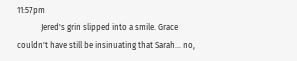11:57pm
            Jered's grin slipped into a smile. Grace couldn't have still be insinuating that Sarah... no,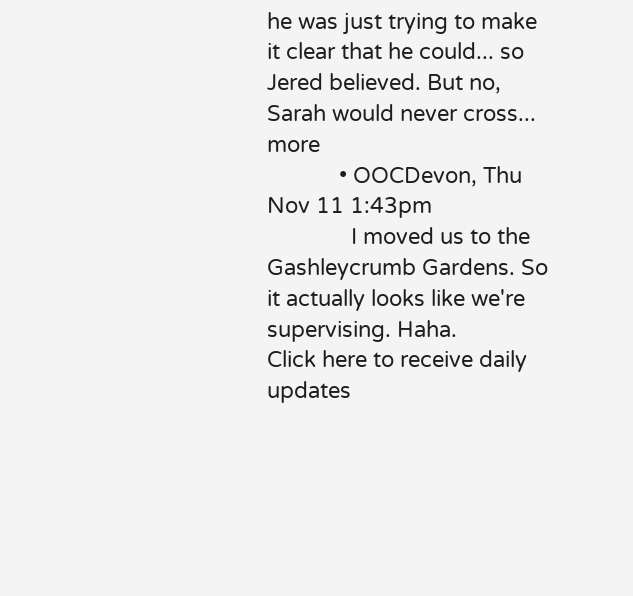he was just trying to make it clear that he could... so Jered believed. But no, Sarah would never cross... more
            • OOCDevon, Thu Nov 11 1:43pm
              I moved us to the Gashleycrumb Gardens. So it actually looks like we're supervising. Haha.
Click here to receive daily updates